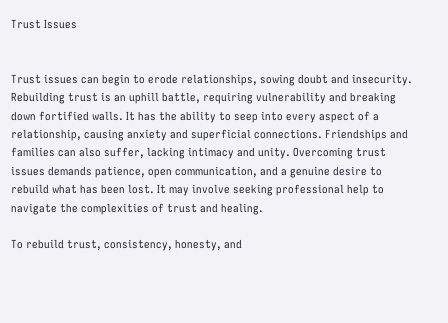Trust Issues


Trust issues can begin to erode relationships, sowing doubt and insecurity. Rebuilding trust is an uphill battle, requiring vulnerability and breaking down fortified walls. It has the ability to seep into every aspect of a relationship, causing anxiety and superficial connections. Friendships and families can also suffer, lacking intimacy and unity. Overcoming trust issues demands patience, open communication, and a genuine desire to rebuild what has been lost. It may involve seeking professional help to navigate the complexities of trust and healing.

To rebuild trust, consistency, honesty, and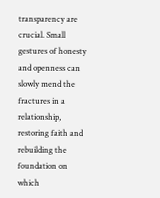transparency are crucial. Small gestures of honesty and openness can slowly mend the fractures in a relationship, restoring faith and rebuilding the foundation on which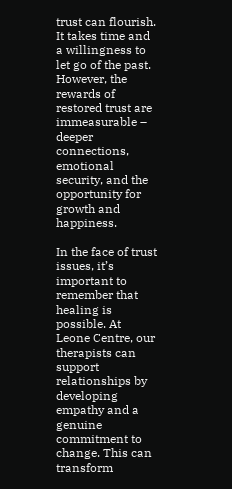trust can flourish. It takes time and a willingness to let go of the past. However, the rewards of restored trust are immeasurable – deeper connections, emotional security, and the opportunity for growth and happiness.

In the face of trust issues, it’s important to remember that healing is possible. At Leone Centre, our therapists can support relationships by developing empathy and a genuine commitment to change. This can transform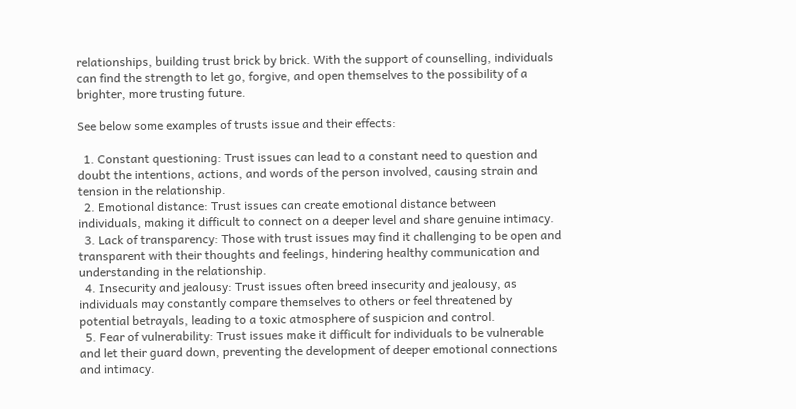relationships, building trust brick by brick. With the support of counselling, individuals can find the strength to let go, forgive, and open themselves to the possibility of a brighter, more trusting future.

See below some examples of trusts issue and their effects:

  1. Constant questioning: Trust issues can lead to a constant need to question and doubt the intentions, actions, and words of the person involved, causing strain and tension in the relationship.
  2. Emotional distance: Trust issues can create emotional distance between individuals, making it difficult to connect on a deeper level and share genuine intimacy.
  3. Lack of transparency: Those with trust issues may find it challenging to be open and transparent with their thoughts and feelings, hindering healthy communication and understanding in the relationship.
  4. Insecurity and jealousy: Trust issues often breed insecurity and jealousy, as individuals may constantly compare themselves to others or feel threatened by potential betrayals, leading to a toxic atmosphere of suspicion and control.
  5. Fear of vulnerability: Trust issues make it difficult for individuals to be vulnerable and let their guard down, preventing the development of deeper emotional connections and intimacy.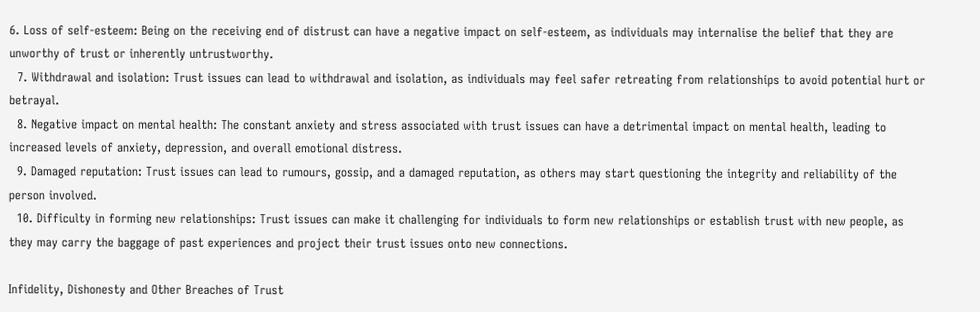6. Loss of self-esteem: Being on the receiving end of distrust can have a negative impact on self-esteem, as individuals may internalise the belief that they are unworthy of trust or inherently untrustworthy.
  7. Withdrawal and isolation: Trust issues can lead to withdrawal and isolation, as individuals may feel safer retreating from relationships to avoid potential hurt or betrayal.
  8. Negative impact on mental health: The constant anxiety and stress associated with trust issues can have a detrimental impact on mental health, leading to increased levels of anxiety, depression, and overall emotional distress.
  9. Damaged reputation: Trust issues can lead to rumours, gossip, and a damaged reputation, as others may start questioning the integrity and reliability of the person involved.
  10. Difficulty in forming new relationships: Trust issues can make it challenging for individuals to form new relationships or establish trust with new people, as they may carry the baggage of past experiences and project their trust issues onto new connections.

Infidelity, Dishonesty and Other Breaches of Trust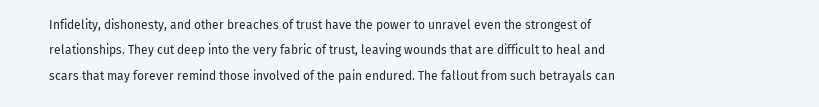Infidelity, dishonesty, and other breaches of trust have the power to unravel even the strongest of relationships. They cut deep into the very fabric of trust, leaving wounds that are difficult to heal and scars that may forever remind those involved of the pain endured. The fallout from such betrayals can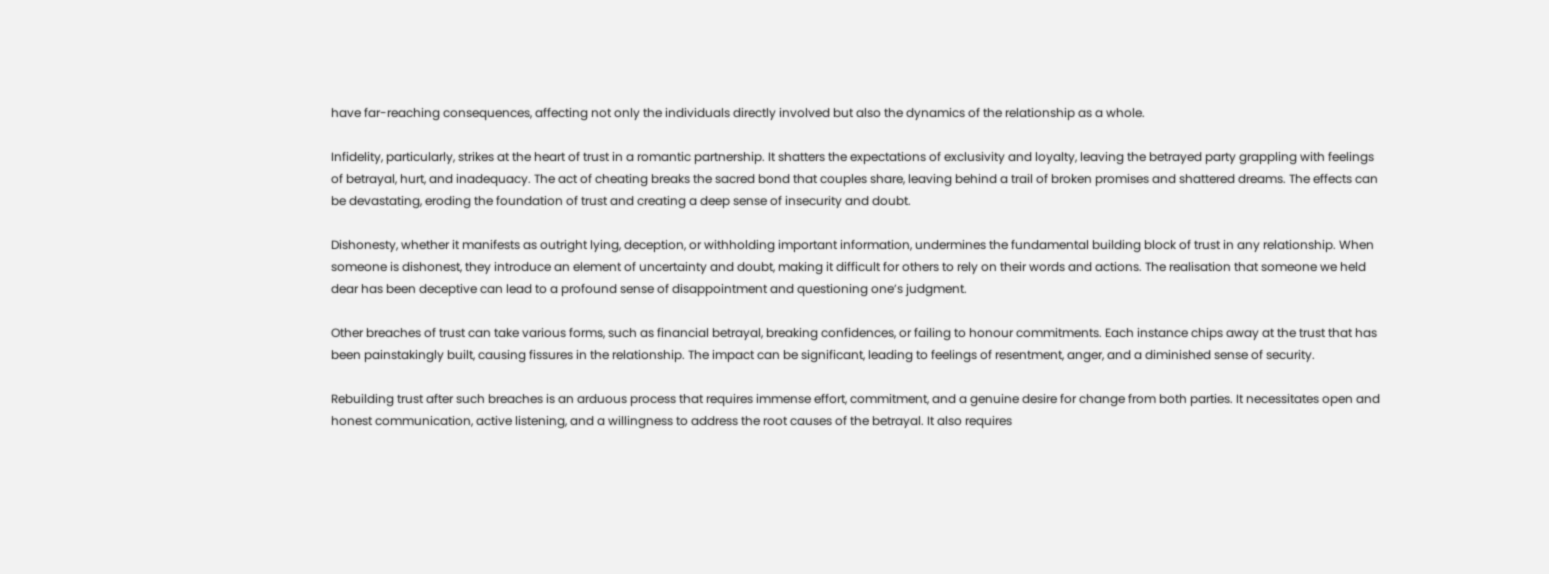have far-reaching consequences, affecting not only the individuals directly involved but also the dynamics of the relationship as a whole.

Infidelity, particularly, strikes at the heart of trust in a romantic partnership. It shatters the expectations of exclusivity and loyalty, leaving the betrayed party grappling with feelings of betrayal, hurt, and inadequacy. The act of cheating breaks the sacred bond that couples share, leaving behind a trail of broken promises and shattered dreams. The effects can be devastating, eroding the foundation of trust and creating a deep sense of insecurity and doubt.

Dishonesty, whether it manifests as outright lying, deception, or withholding important information, undermines the fundamental building block of trust in any relationship. When someone is dishonest, they introduce an element of uncertainty and doubt, making it difficult for others to rely on their words and actions. The realisation that someone we held dear has been deceptive can lead to a profound sense of disappointment and questioning one’s judgment.

Other breaches of trust can take various forms, such as financial betrayal, breaking confidences, or failing to honour commitments. Each instance chips away at the trust that has been painstakingly built, causing fissures in the relationship. The impact can be significant, leading to feelings of resentment, anger, and a diminished sense of security.

Rebuilding trust after such breaches is an arduous process that requires immense effort, commitment, and a genuine desire for change from both parties. It necessitates open and honest communication, active listening, and a willingness to address the root causes of the betrayal. It also requires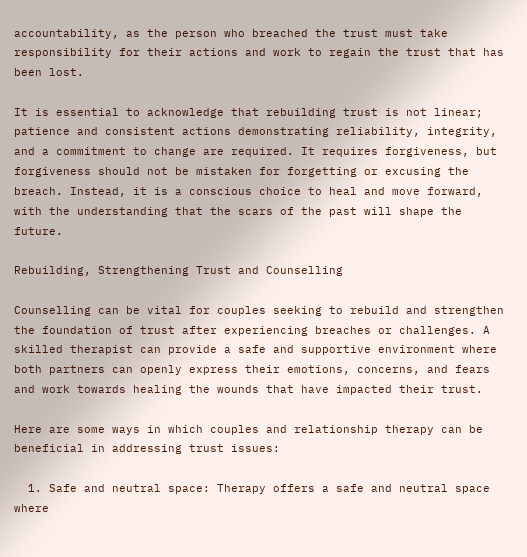accountability, as the person who breached the trust must take responsibility for their actions and work to regain the trust that has been lost.

It is essential to acknowledge that rebuilding trust is not linear; patience and consistent actions demonstrating reliability, integrity, and a commitment to change are required. It requires forgiveness, but forgiveness should not be mistaken for forgetting or excusing the breach. Instead, it is a conscious choice to heal and move forward, with the understanding that the scars of the past will shape the future.

Rebuilding, Strengthening Trust and Counselling

Counselling can be vital for couples seeking to rebuild and strengthen the foundation of trust after experiencing breaches or challenges. A skilled therapist can provide a safe and supportive environment where both partners can openly express their emotions, concerns, and fears and work towards healing the wounds that have impacted their trust.

Here are some ways in which couples and relationship therapy can be beneficial in addressing trust issues:

  1. Safe and neutral space: Therapy offers a safe and neutral space where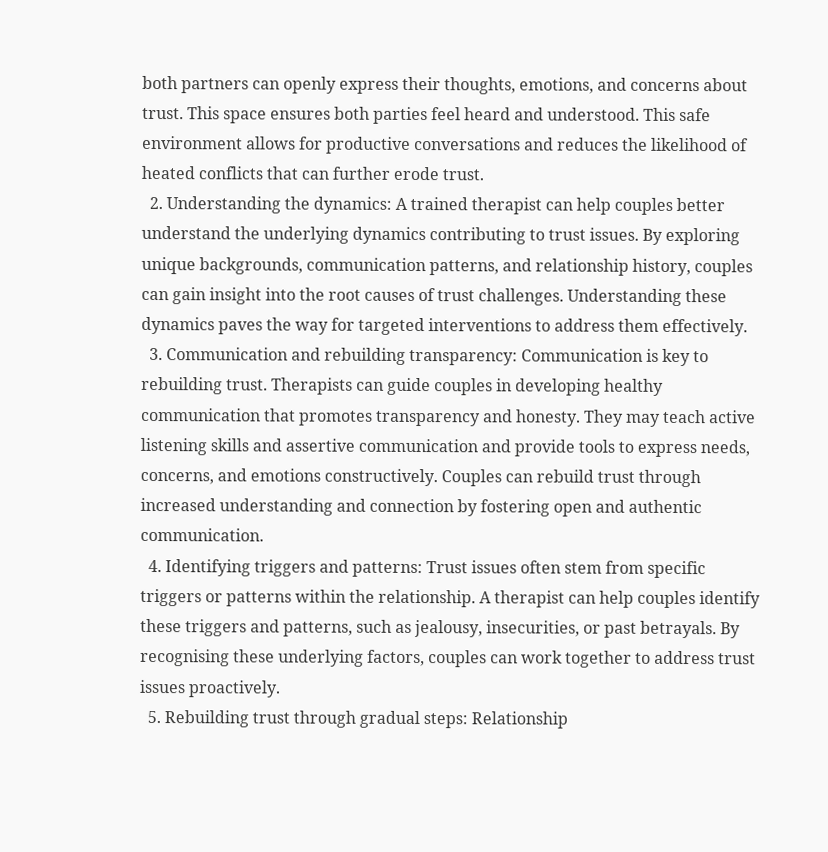both partners can openly express their thoughts, emotions, and concerns about trust. This space ensures both parties feel heard and understood. This safe environment allows for productive conversations and reduces the likelihood of heated conflicts that can further erode trust.
  2. Understanding the dynamics: A trained therapist can help couples better understand the underlying dynamics contributing to trust issues. By exploring unique backgrounds, communication patterns, and relationship history, couples can gain insight into the root causes of trust challenges. Understanding these dynamics paves the way for targeted interventions to address them effectively.
  3. Communication and rebuilding transparency: Communication is key to rebuilding trust. Therapists can guide couples in developing healthy communication that promotes transparency and honesty. They may teach active listening skills and assertive communication and provide tools to express needs, concerns, and emotions constructively. Couples can rebuild trust through increased understanding and connection by fostering open and authentic communication.
  4. Identifying triggers and patterns: Trust issues often stem from specific triggers or patterns within the relationship. A therapist can help couples identify these triggers and patterns, such as jealousy, insecurities, or past betrayals. By recognising these underlying factors, couples can work together to address trust issues proactively.
  5. Rebuilding trust through gradual steps: Relationship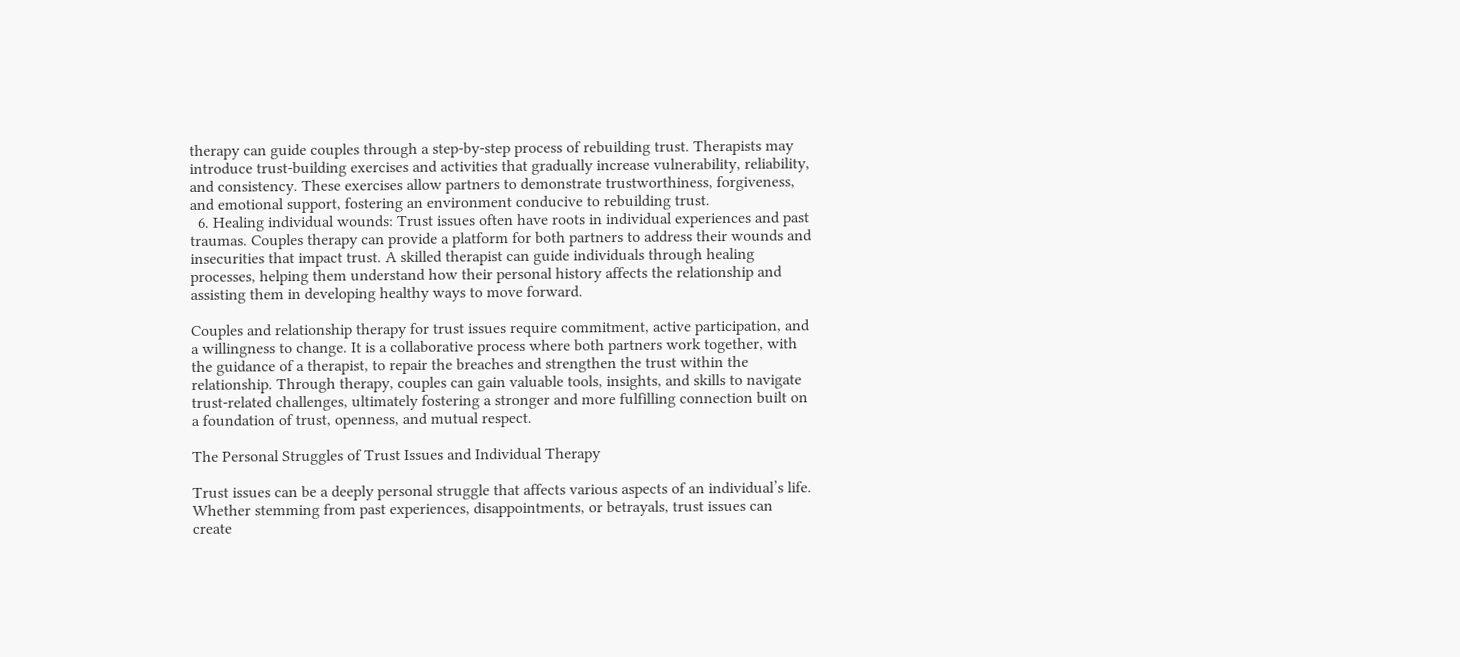therapy can guide couples through a step-by-step process of rebuilding trust. Therapists may introduce trust-building exercises and activities that gradually increase vulnerability, reliability, and consistency. These exercises allow partners to demonstrate trustworthiness, forgiveness, and emotional support, fostering an environment conducive to rebuilding trust.
  6. Healing individual wounds: Trust issues often have roots in individual experiences and past traumas. Couples therapy can provide a platform for both partners to address their wounds and insecurities that impact trust. A skilled therapist can guide individuals through healing processes, helping them understand how their personal history affects the relationship and assisting them in developing healthy ways to move forward.

Couples and relationship therapy for trust issues require commitment, active participation, and a willingness to change. It is a collaborative process where both partners work together, with the guidance of a therapist, to repair the breaches and strengthen the trust within the relationship. Through therapy, couples can gain valuable tools, insights, and skills to navigate trust-related challenges, ultimately fostering a stronger and more fulfilling connection built on a foundation of trust, openness, and mutual respect.

The Personal Struggles of Trust Issues and Individual Therapy

Trust issues can be a deeply personal struggle that affects various aspects of an individual’s life. Whether stemming from past experiences, disappointments, or betrayals, trust issues can create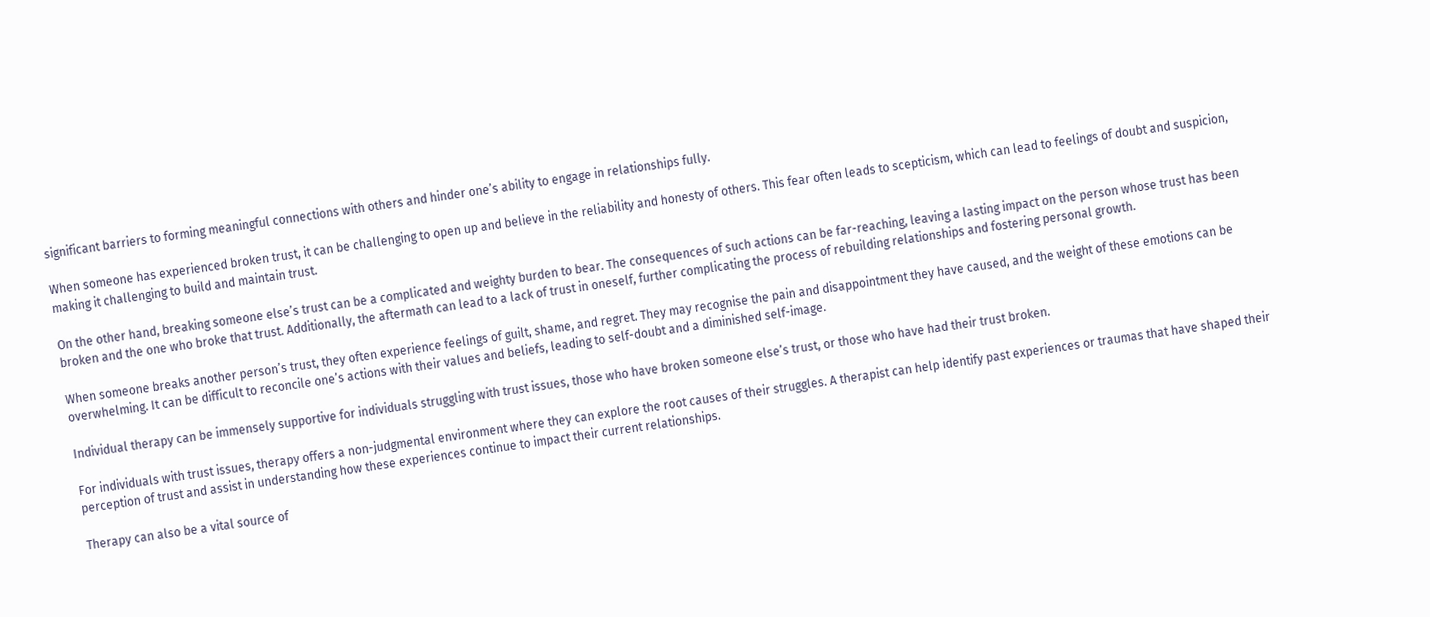significant barriers to forming meaningful connections with others and hinder one’s ability to engage in relationships fully.

When someone has experienced broken trust, it can be challenging to open up and believe in the reliability and honesty of others. This fear often leads to scepticism, which can lead to feelings of doubt and suspicion, making it challenging to build and maintain trust.

On the other hand, breaking someone else’s trust can be a complicated and weighty burden to bear. The consequences of such actions can be far-reaching, leaving a lasting impact on the person whose trust has been broken and the one who broke that trust. Additionally, the aftermath can lead to a lack of trust in oneself, further complicating the process of rebuilding relationships and fostering personal growth.

When someone breaks another person’s trust, they often experience feelings of guilt, shame, and regret. They may recognise the pain and disappointment they have caused, and the weight of these emotions can be overwhelming. It can be difficult to reconcile one’s actions with their values and beliefs, leading to self-doubt and a diminished self-image.

Individual therapy can be immensely supportive for individuals struggling with trust issues, those who have broken someone else’s trust, or those who have had their trust broken.

For individuals with trust issues, therapy offers a non-judgmental environment where they can explore the root causes of their struggles. A therapist can help identify past experiences or traumas that have shaped their perception of trust and assist in understanding how these experiences continue to impact their current relationships.

Therapy can also be a vital source of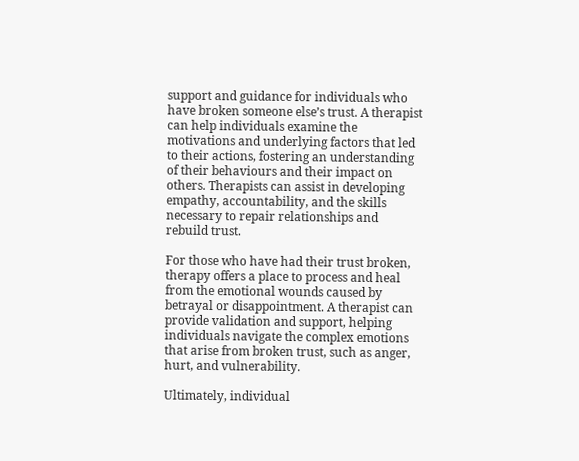support and guidance for individuals who have broken someone else’s trust. A therapist can help individuals examine the motivations and underlying factors that led to their actions, fostering an understanding of their behaviours and their impact on others. Therapists can assist in developing empathy, accountability, and the skills necessary to repair relationships and rebuild trust.

For those who have had their trust broken, therapy offers a place to process and heal from the emotional wounds caused by betrayal or disappointment. A therapist can provide validation and support, helping individuals navigate the complex emotions that arise from broken trust, such as anger, hurt, and vulnerability.

Ultimately, individual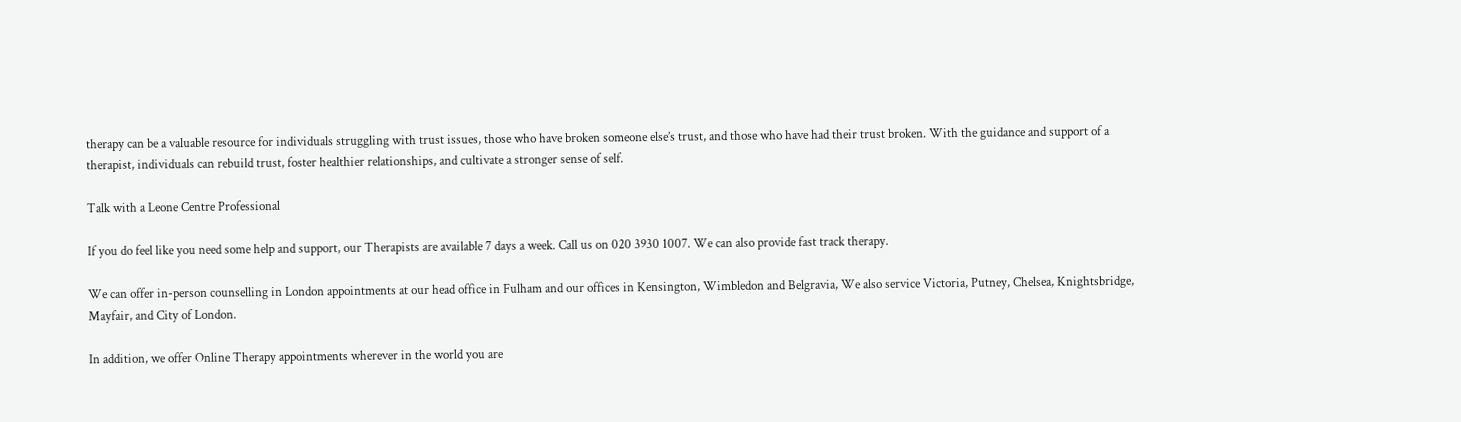therapy can be a valuable resource for individuals struggling with trust issues, those who have broken someone else’s trust, and those who have had their trust broken. With the guidance and support of a therapist, individuals can rebuild trust, foster healthier relationships, and cultivate a stronger sense of self.

Talk with a Leone Centre Professional

If you do feel like you need some help and support, our Therapists are available 7 days a week. Call us on 020 3930 1007. We can also provide fast track therapy.

We can offer in-person counselling in London appointments at our head office in Fulham and our offices in Kensington, Wimbledon and Belgravia, We also service Victoria, Putney, Chelsea, Knightsbridge, Mayfair, and City of London.

In addition, we offer Online Therapy appointments wherever in the world you are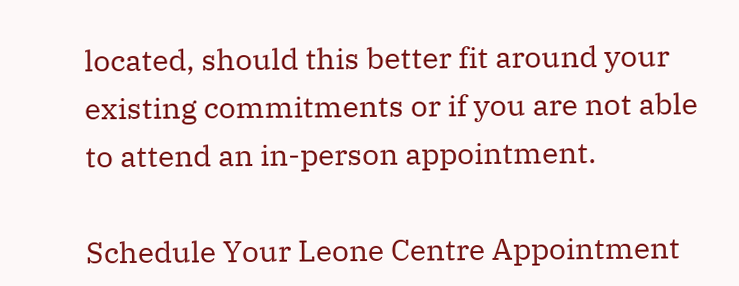located, should this better fit around your existing commitments or if you are not able to attend an in-person appointment.

Schedule Your Leone Centre Appointment